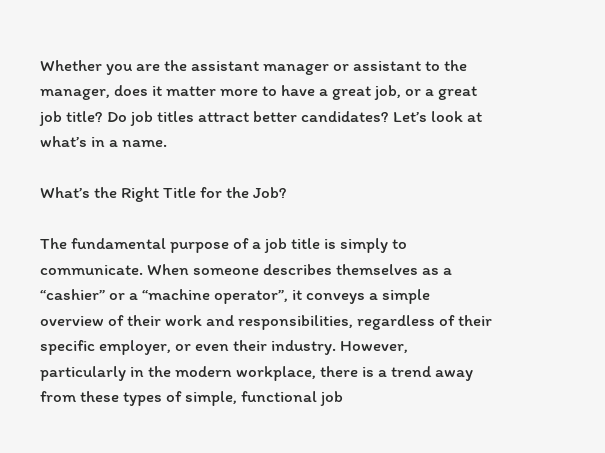Whether you are the assistant manager or assistant to the manager, does it matter more to have a great job, or a great job title? Do job titles attract better candidates? Let’s look at what’s in a name.

What’s the Right Title for the Job?

The fundamental purpose of a job title is simply to communicate. When someone describes themselves as a “cashier” or a “machine operator”, it conveys a simple overview of their work and responsibilities, regardless of their specific employer, or even their industry. However, particularly in the modern workplace, there is a trend away from these types of simple, functional job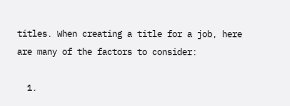titles. When creating a title for a job, here are many of the factors to consider:

  1.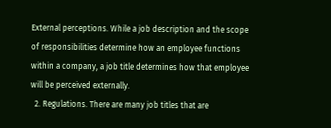External perceptions. While a job description and the scope of responsibilities determine how an employee functions within a company, a job title determines how that employee will be perceived externally.
  2. Regulations. There are many job titles that are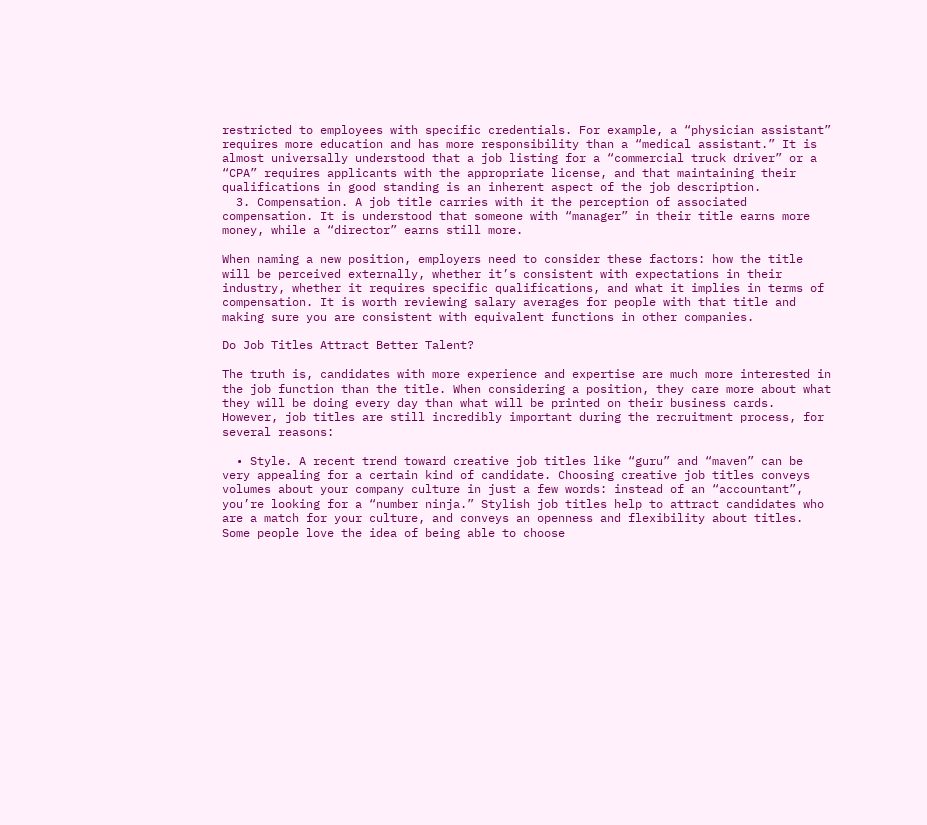restricted to employees with specific credentials. For example, a “physician assistant” requires more education and has more responsibility than a “medical assistant.” It is almost universally understood that a job listing for a “commercial truck driver” or a “CPA” requires applicants with the appropriate license, and that maintaining their qualifications in good standing is an inherent aspect of the job description.
  3. Compensation. A job title carries with it the perception of associated compensation. It is understood that someone with “manager” in their title earns more money, while a “director” earns still more.

When naming a new position, employers need to consider these factors: how the title will be perceived externally, whether it’s consistent with expectations in their industry, whether it requires specific qualifications, and what it implies in terms of compensation. It is worth reviewing salary averages for people with that title and making sure you are consistent with equivalent functions in other companies.

Do Job Titles Attract Better Talent?

The truth is, candidates with more experience and expertise are much more interested in the job function than the title. When considering a position, they care more about what they will be doing every day than what will be printed on their business cards. However, job titles are still incredibly important during the recruitment process, for several reasons:

  • Style. A recent trend toward creative job titles like “guru” and “maven” can be very appealing for a certain kind of candidate. Choosing creative job titles conveys volumes about your company culture in just a few words: instead of an “accountant”, you’re looking for a “number ninja.” Stylish job titles help to attract candidates who are a match for your culture, and conveys an openness and flexibility about titles. Some people love the idea of being able to choose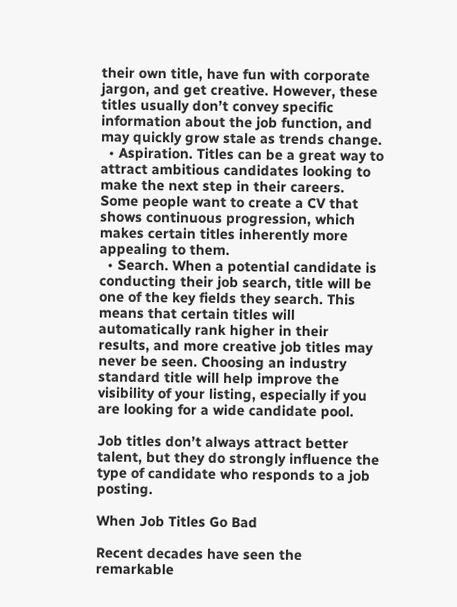their own title, have fun with corporate jargon, and get creative. However, these titles usually don’t convey specific information about the job function, and may quickly grow stale as trends change.
  • Aspiration. Titles can be a great way to attract ambitious candidates looking to make the next step in their careers. Some people want to create a CV that shows continuous progression, which makes certain titles inherently more appealing to them.
  • Search. When a potential candidate is conducting their job search, title will be one of the key fields they search. This means that certain titles will automatically rank higher in their results, and more creative job titles may never be seen. Choosing an industry standard title will help improve the visibility of your listing, especially if you are looking for a wide candidate pool.

Job titles don’t always attract better talent, but they do strongly influence the type of candidate who responds to a job posting.

When Job Titles Go Bad

Recent decades have seen the remarkable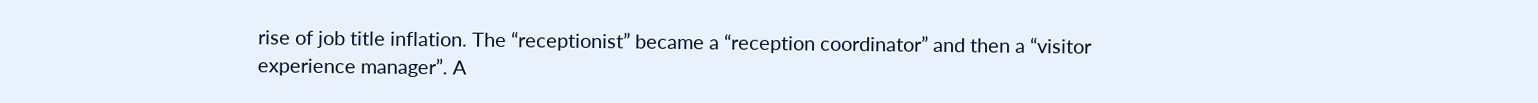rise of job title inflation. The “receptionist” became a “reception coordinator” and then a “visitor experience manager”. A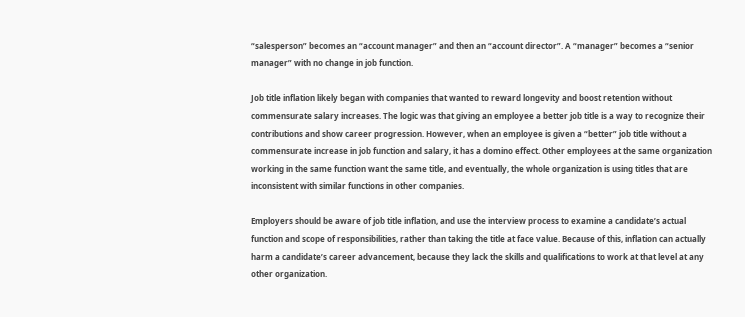“salesperson” becomes an “account manager” and then an “account director”. A “manager” becomes a “senior manager” with no change in job function.

Job title inflation likely began with companies that wanted to reward longevity and boost retention without commensurate salary increases. The logic was that giving an employee a better job title is a way to recognize their contributions and show career progression. However, when an employee is given a “better” job title without a commensurate increase in job function and salary, it has a domino effect. Other employees at the same organization working in the same function want the same title, and eventually, the whole organization is using titles that are inconsistent with similar functions in other companies.

Employers should be aware of job title inflation, and use the interview process to examine a candidate’s actual function and scope of responsibilities, rather than taking the title at face value. Because of this, inflation can actually harm a candidate’s career advancement, because they lack the skills and qualifications to work at that level at any other organization.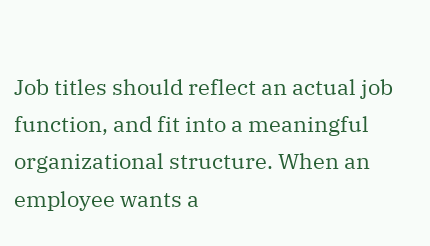Job titles should reflect an actual job function, and fit into a meaningful organizational structure. When an employee wants a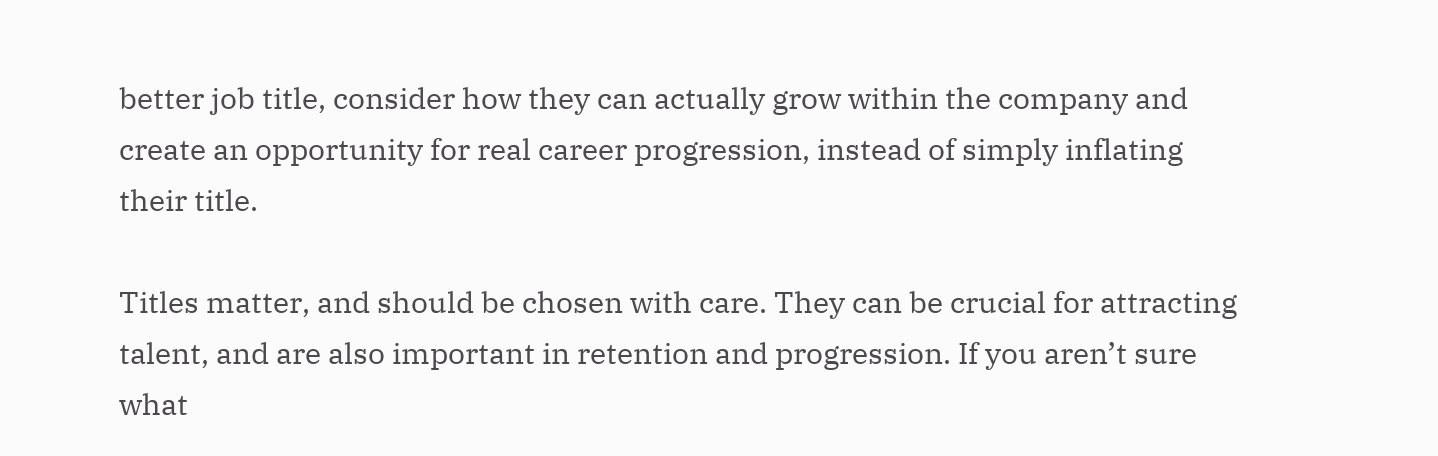better job title, consider how they can actually grow within the company and create an opportunity for real career progression, instead of simply inflating their title.

Titles matter, and should be chosen with care. They can be crucial for attracting talent, and are also important in retention and progression. If you aren’t sure what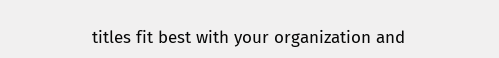titles fit best with your organization and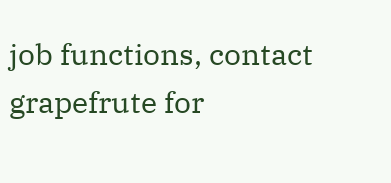job functions, contact grapefrute for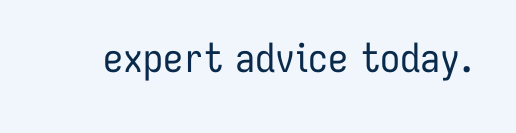expert advice today.